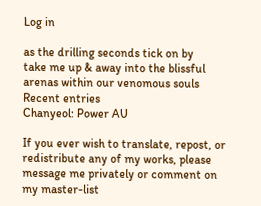Log in

as the drilling seconds tick on by
take me up & away into the blissful arenas within our venomous souls
Recent entries
Chanyeol: Power AU

If you ever wish to translate, repost, or redistribute any of my works, please message me privately or comment on my master-list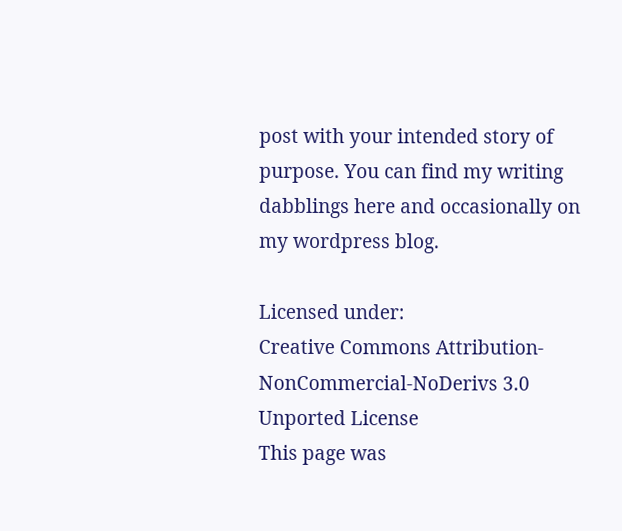post with your intended story of purpose. You can find my writing dabblings here and occasionally on my wordpress blog.

Licensed under:
Creative Commons Attribution-NonCommercial-NoDerivs 3.0 Unported License
This page was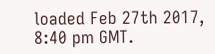loaded Feb 27th 2017, 8:40 pm GMT.